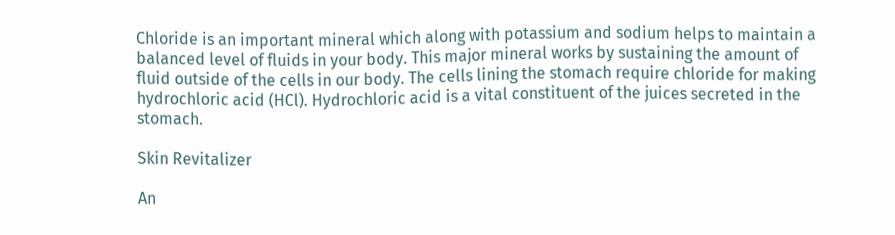Chloride is an important mineral which along with potassium and sodium helps to maintain a balanced level of fluids in your body. This major mineral works by sustaining the amount of fluid outside of the cells in our body. The cells lining the stomach require chloride for making hydrochloric acid (HCl). Hydrochloric acid is a vital constituent of the juices secreted in the stomach.

Skin Revitalizer

An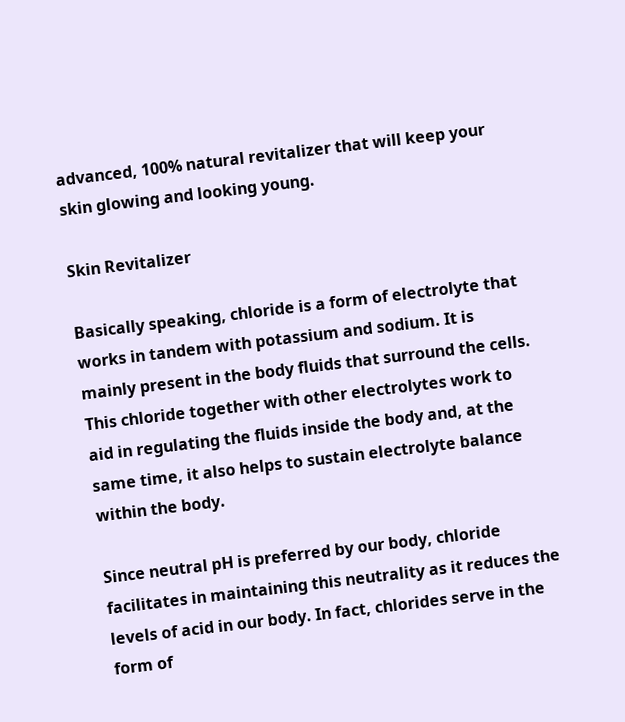advanced, 100% natural revitalizer that will keep your skin glowing and looking young.

Skin Revitalizer

Basically speaking, chloride is a form of electrolyte that works in tandem with potassium and sodium. It is mainly present in the body fluids that surround the cells. This chloride together with other electrolytes work to aid in regulating the fluids inside the body and, at the same time, it also helps to sustain electrolyte balance within the body.

Since neutral pH is preferred by our body, chloride facilitates in maintaining this neutrality as it reduces the levels of acid in our body. In fact, chlorides serve in the form of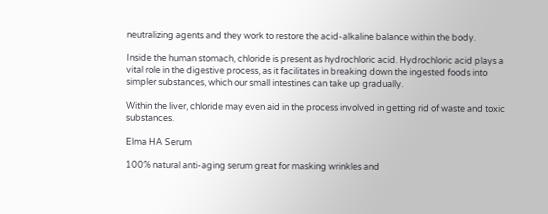neutralizing agents and they work to restore the acid-alkaline balance within the body.

Inside the human stomach, chloride is present as hydrochloric acid. Hydrochloric acid plays a vital role in the digestive process, as it facilitates in breaking down the ingested foods into simpler substances, which our small intestines can take up gradually.

Within the liver, chloride may even aid in the process involved in getting rid of waste and toxic substances.

Elma HA Serum

100% natural anti-aging serum great for masking wrinkles and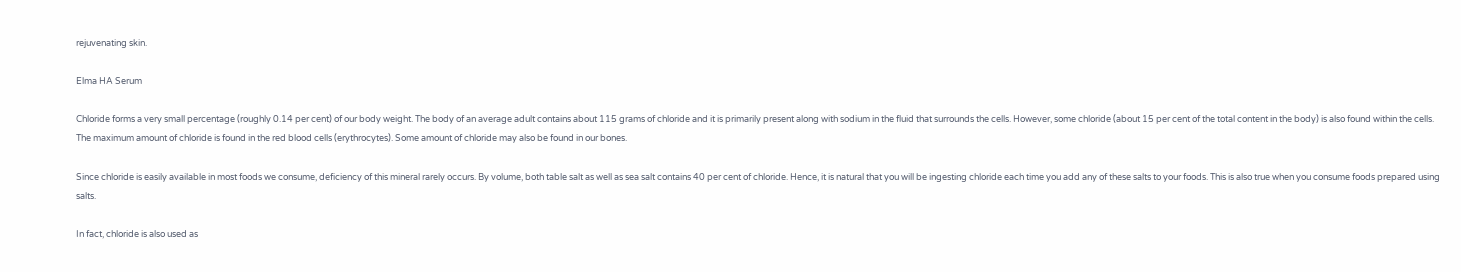rejuvenating skin.

Elma HA Serum

Chloride forms a very small percentage (roughly 0.14 per cent) of our body weight. The body of an average adult contains about 115 grams of chloride and it is primarily present along with sodium in the fluid that surrounds the cells. However, some chloride (about 15 per cent of the total content in the body) is also found within the cells. The maximum amount of chloride is found in the red blood cells (erythrocytes). Some amount of chloride may also be found in our bones.

Since chloride is easily available in most foods we consume, deficiency of this mineral rarely occurs. By volume, both table salt as well as sea salt contains 40 per cent of chloride. Hence, it is natural that you will be ingesting chloride each time you add any of these salts to your foods. This is also true when you consume foods prepared using salts.

In fact, chloride is also used as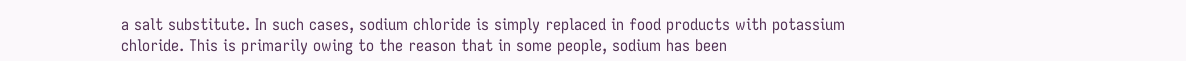a salt substitute. In such cases, sodium chloride is simply replaced in food products with potassium chloride. This is primarily owing to the reason that in some people, sodium has been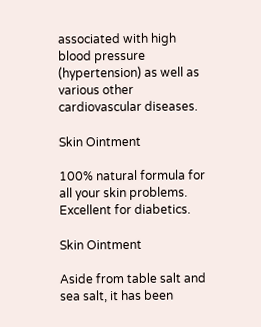associated with high blood pressure (hypertension) as well as various other cardiovascular diseases.

Skin Ointment

100% natural formula for all your skin problems. Excellent for diabetics.

Skin Ointment

Aside from table salt and sea salt, it has been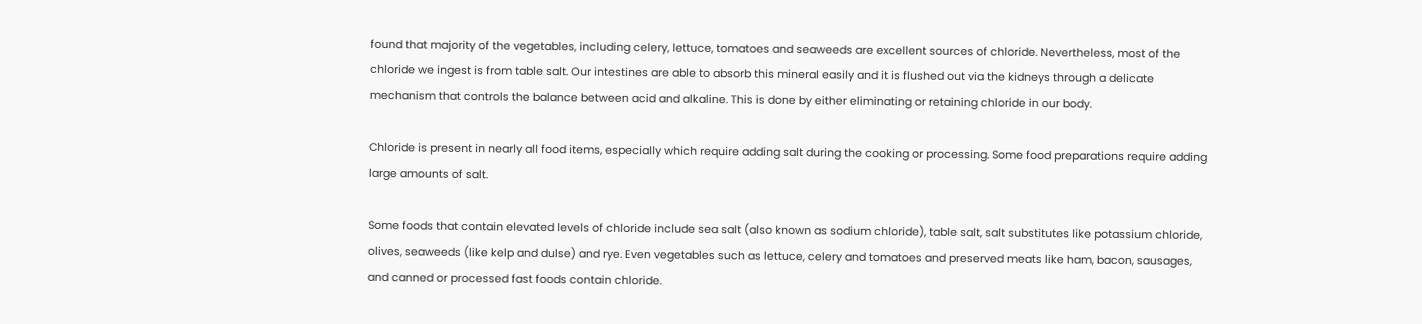found that majority of the vegetables, including celery, lettuce, tomatoes and seaweeds are excellent sources of chloride. Nevertheless, most of the chloride we ingest is from table salt. Our intestines are able to absorb this mineral easily and it is flushed out via the kidneys through a delicate mechanism that controls the balance between acid and alkaline. This is done by either eliminating or retaining chloride in our body.

Chloride is present in nearly all food items, especially which require adding salt during the cooking or processing. Some food preparations require adding large amounts of salt.

Some foods that contain elevated levels of chloride include sea salt (also known as sodium chloride), table salt, salt substitutes like potassium chloride, olives, seaweeds (like kelp and dulse) and rye. Even vegetables such as lettuce, celery and tomatoes and preserved meats like ham, bacon, sausages, and canned or processed fast foods contain chloride.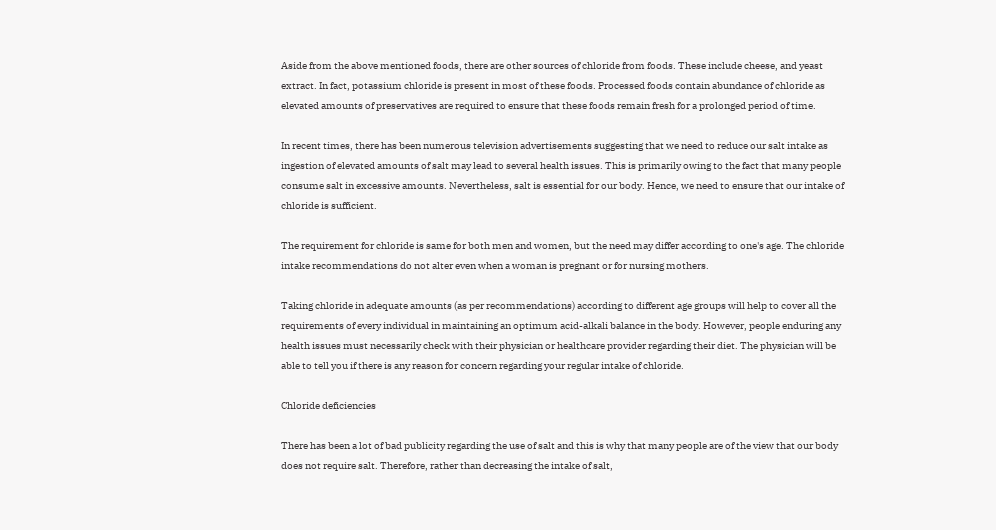Aside from the above mentioned foods, there are other sources of chloride from foods. These include cheese, and yeast extract. In fact, potassium chloride is present in most of these foods. Processed foods contain abundance of chloride as elevated amounts of preservatives are required to ensure that these foods remain fresh for a prolonged period of time.

In recent times, there has been numerous television advertisements suggesting that we need to reduce our salt intake as ingestion of elevated amounts of salt may lead to several health issues. This is primarily owing to the fact that many people consume salt in excessive amounts. Nevertheless, salt is essential for our body. Hence, we need to ensure that our intake of chloride is sufficient.

The requirement for chloride is same for both men and women, but the need may differ according to one's age. The chloride intake recommendations do not alter even when a woman is pregnant or for nursing mothers.

Taking chloride in adequate amounts (as per recommendations) according to different age groups will help to cover all the requirements of every individual in maintaining an optimum acid-alkali balance in the body. However, people enduring any health issues must necessarily check with their physician or healthcare provider regarding their diet. The physician will be able to tell you if there is any reason for concern regarding your regular intake of chloride.

Chloride deficiencies

There has been a lot of bad publicity regarding the use of salt and this is why that many people are of the view that our body does not require salt. Therefore, rather than decreasing the intake of salt,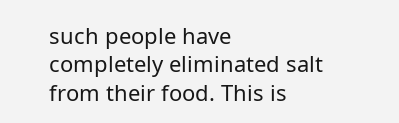such people have completely eliminated salt from their food. This is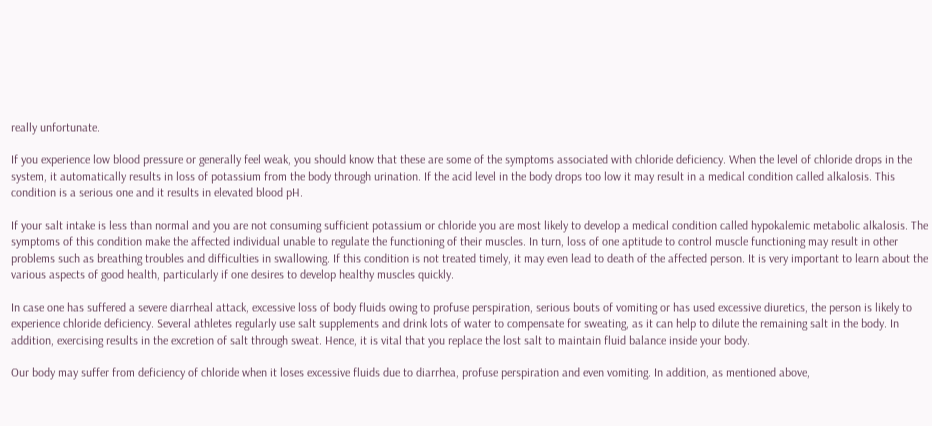really unfortunate.

If you experience low blood pressure or generally feel weak, you should know that these are some of the symptoms associated with chloride deficiency. When the level of chloride drops in the system, it automatically results in loss of potassium from the body through urination. If the acid level in the body drops too low it may result in a medical condition called alkalosis. This condition is a serious one and it results in elevated blood pH.

If your salt intake is less than normal and you are not consuming sufficient potassium or chloride you are most likely to develop a medical condition called hypokalemic metabolic alkalosis. The symptoms of this condition make the affected individual unable to regulate the functioning of their muscles. In turn, loss of one aptitude to control muscle functioning may result in other problems such as breathing troubles and difficulties in swallowing. If this condition is not treated timely, it may even lead to death of the affected person. It is very important to learn about the various aspects of good health, particularly if one desires to develop healthy muscles quickly.

In case one has suffered a severe diarrheal attack, excessive loss of body fluids owing to profuse perspiration, serious bouts of vomiting or has used excessive diuretics, the person is likely to experience chloride deficiency. Several athletes regularly use salt supplements and drink lots of water to compensate for sweating, as it can help to dilute the remaining salt in the body. In addition, exercising results in the excretion of salt through sweat. Hence, it is vital that you replace the lost salt to maintain fluid balance inside your body.

Our body may suffer from deficiency of chloride when it loses excessive fluids due to diarrhea, profuse perspiration and even vomiting. In addition, as mentioned above,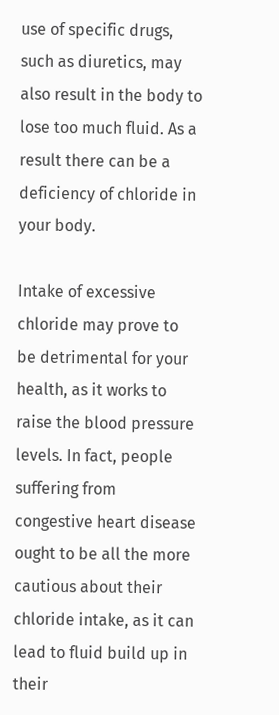use of specific drugs, such as diuretics, may also result in the body to lose too much fluid. As a result there can be a deficiency of chloride in your body.

Intake of excessive chloride may prove to be detrimental for your health, as it works to raise the blood pressure levels. In fact, people suffering from congestive heart disease ought to be all the more cautious about their chloride intake, as it can lead to fluid build up in their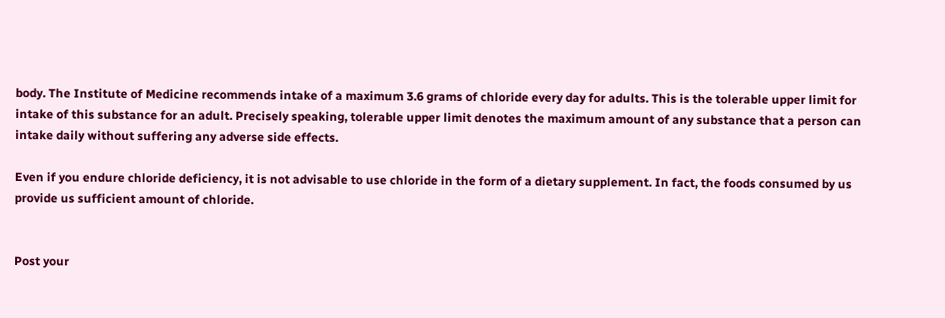body. The Institute of Medicine recommends intake of a maximum 3.6 grams of chloride every day for adults. This is the tolerable upper limit for intake of this substance for an adult. Precisely speaking, tolerable upper limit denotes the maximum amount of any substance that a person can intake daily without suffering any adverse side effects.

Even if you endure chloride deficiency, it is not advisable to use chloride in the form of a dietary supplement. In fact, the foods consumed by us provide us sufficient amount of chloride.


Post your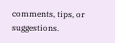comments, tips, or suggestions.